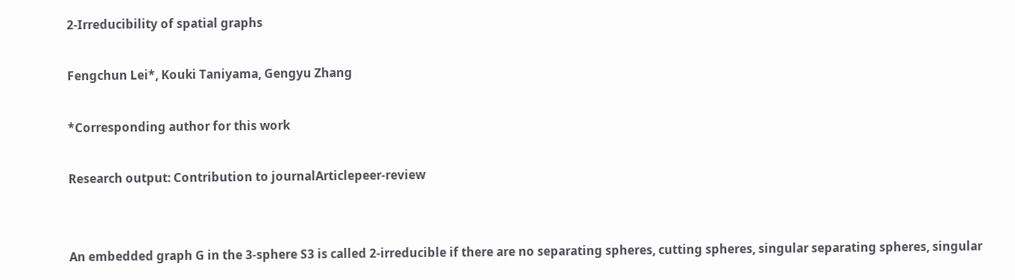2-Irreducibility of spatial graphs

Fengchun Lei*, Kouki Taniyama, Gengyu Zhang

*Corresponding author for this work

Research output: Contribution to journalArticlepeer-review


An embedded graph G in the 3-sphere S3 is called 2-irreducible if there are no separating spheres, cutting spheres, singular separating spheres, singular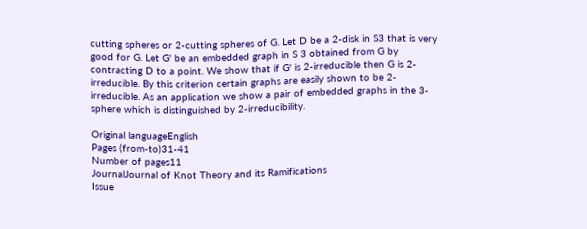cutting spheres or 2-cutting spheres of G. Let D be a 2-disk in S3 that is very good for G. Let G' be an embedded graph in S 3 obtained from G by contracting D to a point. We show that if G' is 2-irreducible then G is 2-irreducible. By this criterion certain graphs are easily shown to be 2-irreducible. As an application we show a pair of embedded graphs in the 3-sphere which is distinguished by 2-irreducibility.

Original languageEnglish
Pages (from-to)31-41
Number of pages11
JournalJournal of Knot Theory and its Ramifications
Issue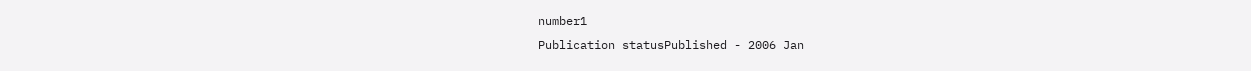number1
Publication statusPublished - 2006 Jan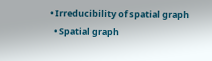• Irreducibility of spatial graph
  • Spatial graph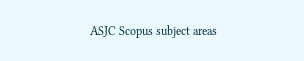ASJC Scopus subject areas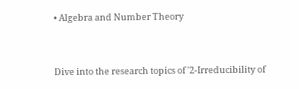• Algebra and Number Theory


Dive into the research topics of '2-Irreducibility of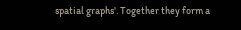spatial graphs'. Together they form a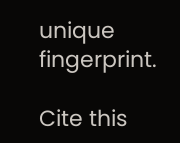unique fingerprint.

Cite this